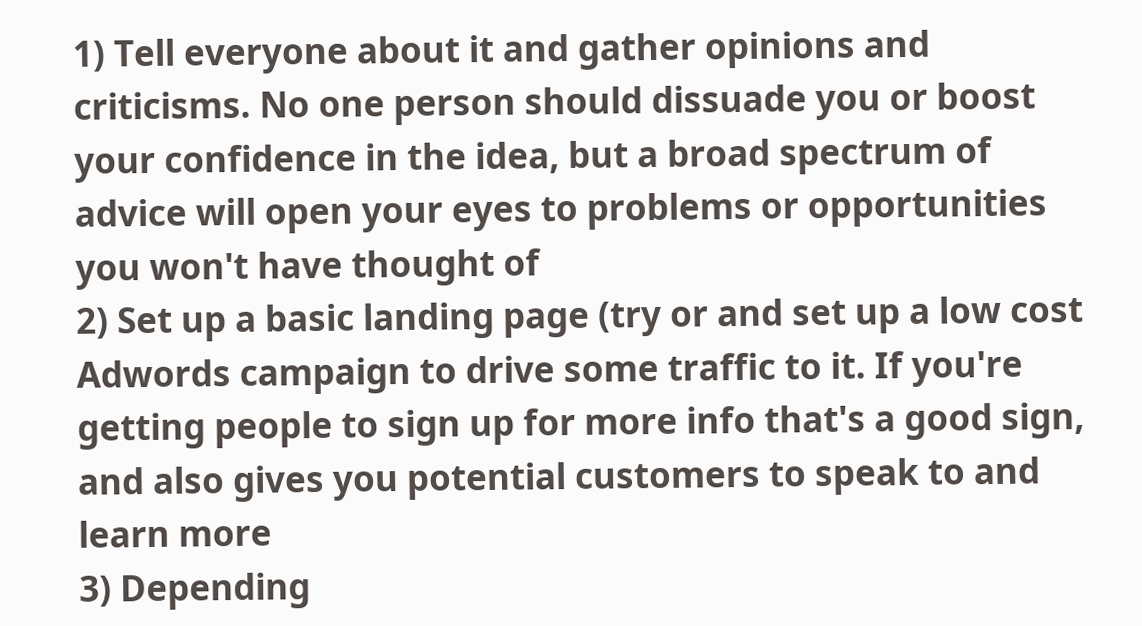1) Tell everyone about it and gather opinions and criticisms. No one person should dissuade you or boost your confidence in the idea, but a broad spectrum of advice will open your eyes to problems or opportunities you won't have thought of
2) Set up a basic landing page (try or and set up a low cost Adwords campaign to drive some traffic to it. If you're getting people to sign up for more info that's a good sign, and also gives you potential customers to speak to and learn more
3) Depending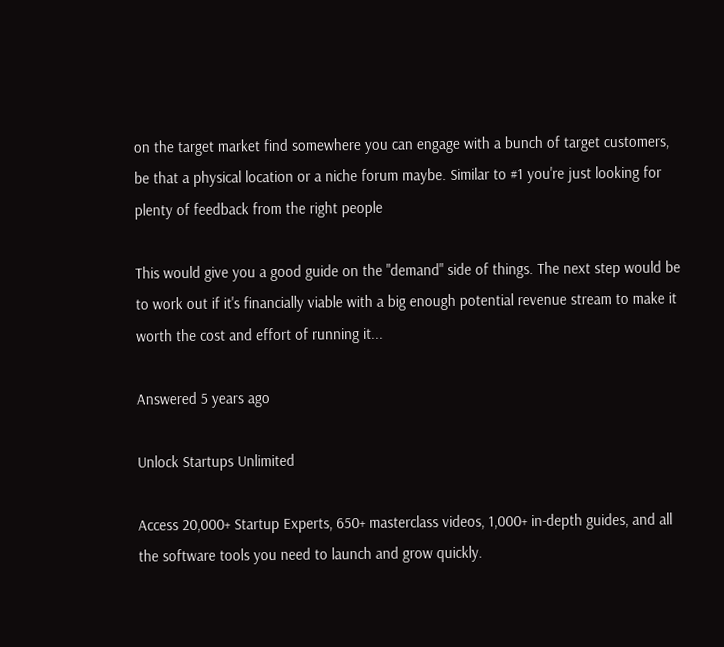on the target market find somewhere you can engage with a bunch of target customers, be that a physical location or a niche forum maybe. Similar to #1 you're just looking for plenty of feedback from the right people

This would give you a good guide on the "demand" side of things. The next step would be to work out if it's financially viable with a big enough potential revenue stream to make it worth the cost and effort of running it...

Answered 5 years ago

Unlock Startups Unlimited

Access 20,000+ Startup Experts, 650+ masterclass videos, 1,000+ in-depth guides, and all the software tools you need to launch and grow quickly.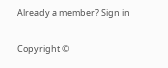Already a member? Sign in

Copyright ©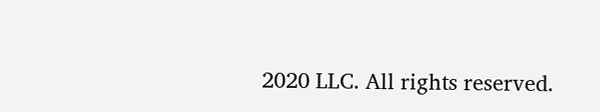2020 LLC. All rights reserved.